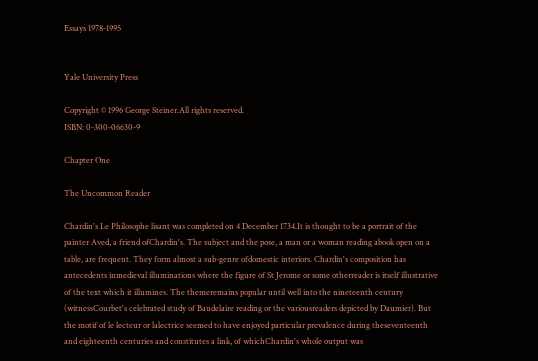Essays 1978-1995


Yale University Press

Copyright © 1996 George Steiner.All rights reserved.
ISBN: 0-300-06630-9

Chapter One

The Uncommon Reader

Chardin's Le Philosophe lisant was completed on 4 December 1734.It is thought to be a portrait of the painter Aved, a friend ofChardin's. The subject and the pose, a man or a woman reading abook open on a table, are frequent. They form almost a sub-genre ofdomestic interiors. Chardin's composition has antecedents inmedieval illuminations where the figure of St Jerome or some otherreader is itself illustrative of the text which it illumines. The themeremains popular until well into the nineteenth century (witnessCourbet's celebrated study of Baudelaire reading or the variousreaders depicted by Daumier). But the motif of le lecteur or lalectrice seemed to have enjoyed particular prevalence during theseventeenth and eighteenth centuries and constitutes a link, of whichChardin's whole output was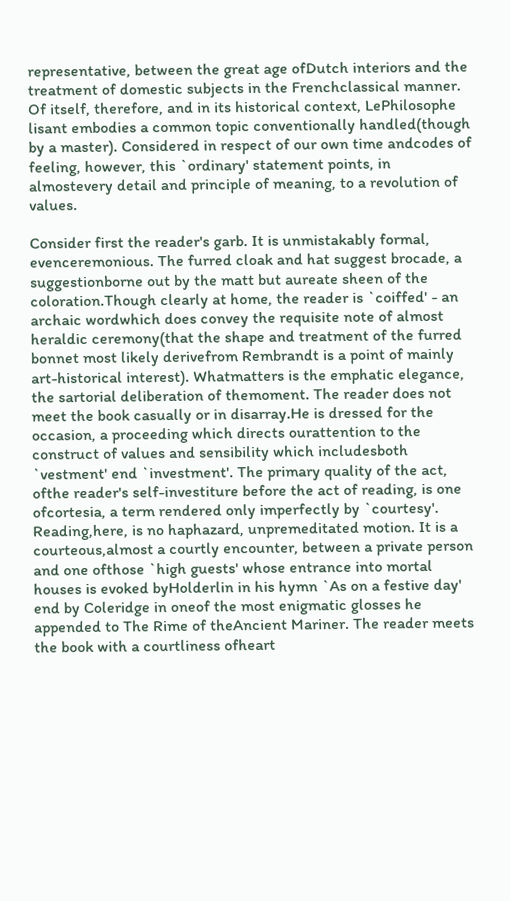representative, between the great age ofDutch interiors and the treatment of domestic subjects in the Frenchclassical manner. Of itself, therefore, and in its historical context, LePhilosophe lisant embodies a common topic conventionally handled(though by a master). Considered in respect of our own time andcodes of feeling, however, this `ordinary' statement points, in almostevery detail and principle of meaning, to a revolution of values.

Consider first the reader's garb. It is unmistakably formal, evenceremonious. The furred cloak and hat suggest brocade, a suggestionborne out by the matt but aureate sheen of the coloration.Though clearly at home, the reader is `coiffed' - an archaic wordwhich does convey the requisite note of almost heraldic ceremony(that the shape and treatment of the furred bonnet most likely derivefrom Rembrandt is a point of mainly art-historical interest). Whatmatters is the emphatic elegance, the sartorial deliberation of themoment. The reader does not meet the book casually or in disarray.He is dressed for the occasion, a proceeding which directs ourattention to the construct of values and sensibility which includesboth `vestment' end `investment'. The primary quality of the act, ofthe reader's self-investiture before the act of reading, is one ofcortesia, a term rendered only imperfectly by `courtesy'. Reading,here, is no haphazard, unpremeditated motion. It is a courteous,almost a courtly encounter, between a private person and one ofthose `high guests' whose entrance into mortal houses is evoked byHolderlin in his hymn `As on a festive day' end by Coleridge in oneof the most enigmatic glosses he appended to The Rime of theAncient Mariner. The reader meets the book with a courtliness ofheart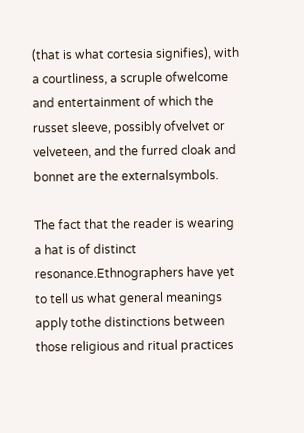(that is what cortesia signifies), with a courtliness, a scruple ofwelcome and entertainment of which the russet sleeve, possibly ofvelvet or velveteen, and the furred cloak and bonnet are the externalsymbols.

The fact that the reader is wearing a hat is of distinct resonance.Ethnographers have yet to tell us what general meanings apply tothe distinctions between those religious and ritual practices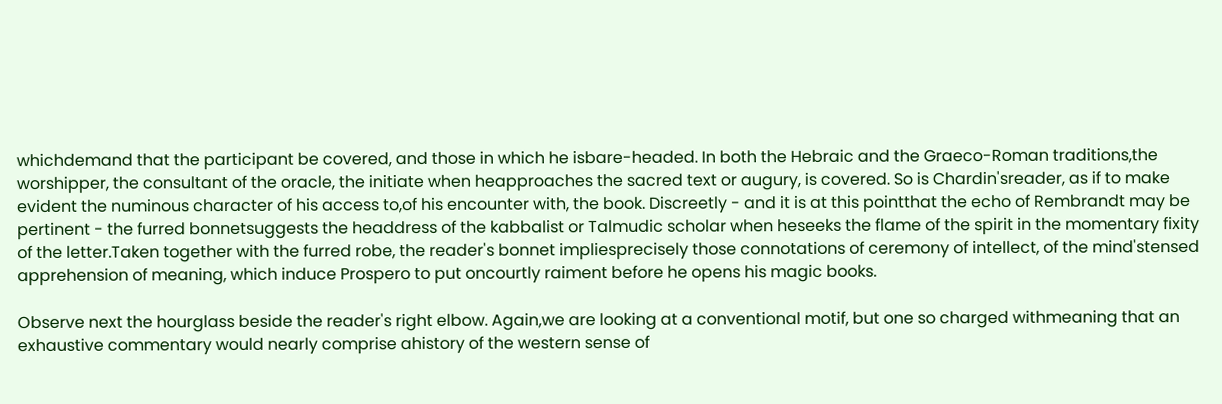whichdemand that the participant be covered, and those in which he isbare-headed. In both the Hebraic and the Graeco-Roman traditions,the worshipper, the consultant of the oracle, the initiate when heapproaches the sacred text or augury, is covered. So is Chardin'sreader, as if to make evident the numinous character of his access to,of his encounter with, the book. Discreetly - and it is at this pointthat the echo of Rembrandt may be pertinent - the furred bonnetsuggests the headdress of the kabbalist or Talmudic scholar when heseeks the flame of the spirit in the momentary fixity of the letter.Taken together with the furred robe, the reader's bonnet impliesprecisely those connotations of ceremony of intellect, of the mind'stensed apprehension of meaning, which induce Prospero to put oncourtly raiment before he opens his magic books.

Observe next the hourglass beside the reader's right elbow. Again,we are looking at a conventional motif, but one so charged withmeaning that an exhaustive commentary would nearly comprise ahistory of the western sense of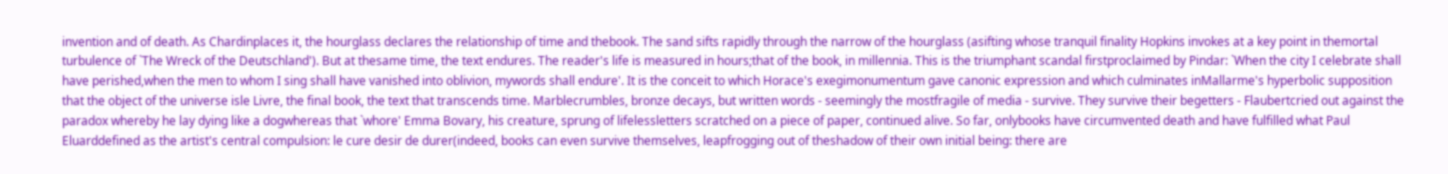invention and of death. As Chardinplaces it, the hourglass declares the relationship of time and thebook. The sand sifts rapidly through the narrow of the hourglass (asifting whose tranquil finality Hopkins invokes at a key point in themortal turbulence of `The Wreck of the Deutschland'). But at thesame time, the text endures. The reader's life is measured in hours;that of the book, in millennia. This is the triumphant scandal firstproclaimed by Pindar: `When the city I celebrate shall have perished,when the men to whom I sing shall have vanished into oblivion, mywords shall endure'. It is the conceit to which Horace's exegimonumentum gave canonic expression and which culminates inMallarme's hyperbolic supposition that the object of the universe isle Livre, the final book, the text that transcends time. Marblecrumbles, bronze decays, but written words - seemingly the mostfragile of media - survive. They survive their begetters - Flaubertcried out against the paradox whereby he lay dying like a dogwhereas that `whore' Emma Bovary, his creature, sprung of lifelessletters scratched on a piece of paper, continued alive. So far, onlybooks have circumvented death and have fulfilled what Paul Eluarddefined as the artist's central compulsion: le cure desir de durer(indeed, books can even survive themselves, leapfrogging out of theshadow of their own initial being: there are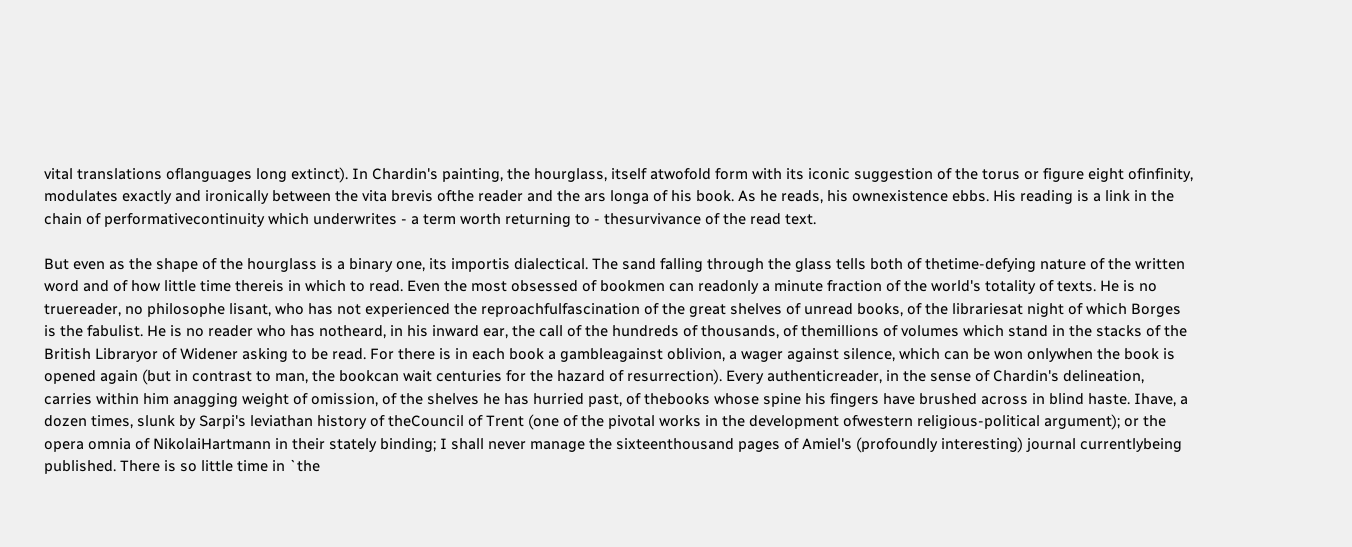vital translations oflanguages long extinct). In Chardin's painting, the hourglass, itself atwofold form with its iconic suggestion of the torus or figure eight ofinfinity, modulates exactly and ironically between the vita brevis ofthe reader and the ars longa of his book. As he reads, his ownexistence ebbs. His reading is a link in the chain of performativecontinuity which underwrites - a term worth returning to - thesurvivance of the read text.

But even as the shape of the hourglass is a binary one, its importis dialectical. The sand falling through the glass tells both of thetime-defying nature of the written word and of how little time thereis in which to read. Even the most obsessed of bookmen can readonly a minute fraction of the world's totality of texts. He is no truereader, no philosophe lisant, who has not experienced the reproachfulfascination of the great shelves of unread books, of the librariesat night of which Borges is the fabulist. He is no reader who has notheard, in his inward ear, the call of the hundreds of thousands, of themillions of volumes which stand in the stacks of the British Libraryor of Widener asking to be read. For there is in each book a gambleagainst oblivion, a wager against silence, which can be won onlywhen the book is opened again (but in contrast to man, the bookcan wait centuries for the hazard of resurrection). Every authenticreader, in the sense of Chardin's delineation, carries within him anagging weight of omission, of the shelves he has hurried past, of thebooks whose spine his fingers have brushed across in blind haste. Ihave, a dozen times, slunk by Sarpi's leviathan history of theCouncil of Trent (one of the pivotal works in the development ofwestern religious-political argument); or the opera omnia of NikolaiHartmann in their stately binding; I shall never manage the sixteenthousand pages of Amiel's (profoundly interesting) journal currentlybeing published. There is so little time in `the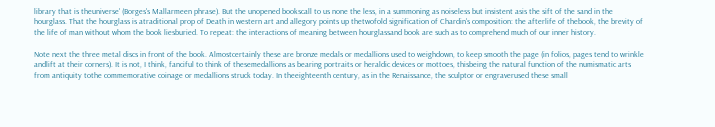library that is theuniverse' (Borges's Mallarmeen phrase). But the unopened bookscall to us none the less, in a summoning as noiseless but insistent asis the sift of the sand in the hourglass. That the hourglass is atraditional prop of Death in western art and allegory points up thetwofold signification of Chardin's composition: the afterlife of thebook, the brevity of the life of man without whom the book liesburied. To repeat: the interactions of meaning between hourglassand book are such as to comprehend much of our inner history.

Note next the three metal discs in front of the book. Almostcertainly these are bronze medals or medallions used to weighdown, to keep smooth the page (in folios, pages tend to wrinkle andlift at their corners). It is not, I think, fanciful to think of thesemedallions as bearing portraits or heraldic devices or mottoes, thisbeing the natural function of the numismatic arts from antiquity tothe commemorative coinage or medallions struck today. In theeighteenth century, as in the Renaissance, the sculptor or engraverused these small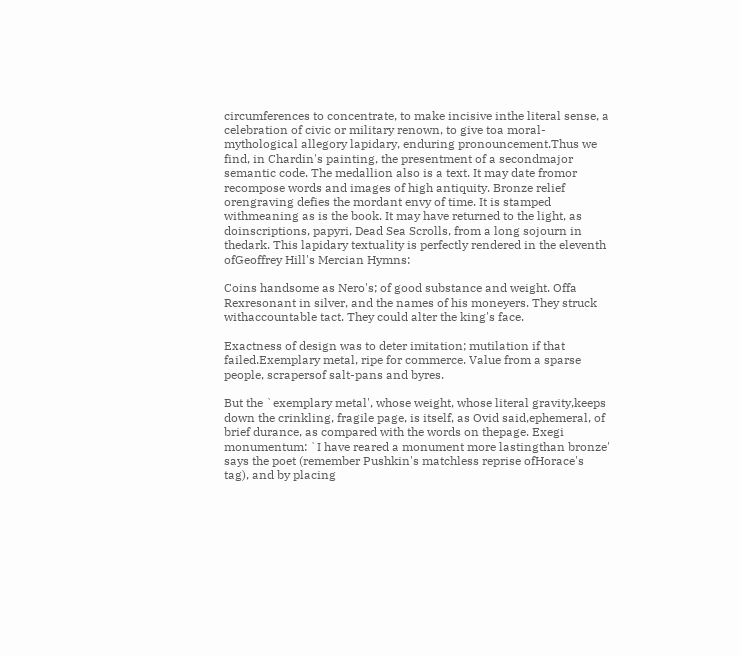circumferences to concentrate, to make incisive inthe literal sense, a celebration of civic or military renown, to give toa moral-mythological allegory lapidary, enduring pronouncement.Thus we find, in Chardin's painting, the presentment of a secondmajor semantic code. The medallion also is a text. It may date fromor recompose words and images of high antiquity. Bronze relief orengraving defies the mordant envy of time. It is stamped withmeaning as is the book. It may have returned to the light, as doinscriptions, papyri, Dead Sea Scrolls, from a long sojourn in thedark. This lapidary textuality is perfectly rendered in the eleventh ofGeoffrey Hill's Mercian Hymns:

Coins handsome as Nero's; of good substance and weight. Offa Rexresonant in silver, and the names of his moneyers. They struck withaccountable tact. They could alter the king's face.

Exactness of design was to deter imitation; mutilation if that failed.Exemplary metal, ripe for commerce. Value from a sparse people, scrapersof salt-pans and byres.

But the `exemplary metal', whose weight, whose literal gravity,keeps down the crinkling, fragile page, is itself, as Ovid said,ephemeral, of brief durance, as compared with the words on thepage. Exegi monumentum: `I have reared a monument more lastingthan bronze' says the poet (remember Pushkin's matchless reprise ofHorace's tag), and by placing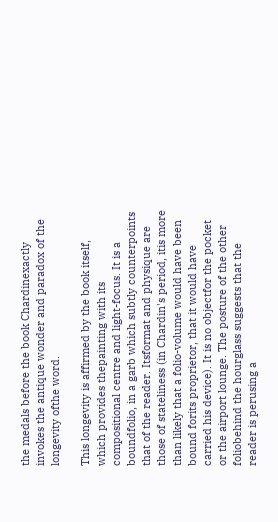the medals before the book Chardinexactly invokes the antique wonder and paradox of the longevity ofthe word.

This longevity is affirmed by the book itself, which provides thepainting with its compositional centre and light-focus. It is a boundfolio, in a garb which subtly counterpoints that of the reader. Itsformat and physique are those of stateliness (in Chardin's period, itis more than likely that a folio-volume would have been bound forits proprietor, that it would have carried his device). It is no objectfor the pocket or the airport lounge. The posture of the other foliobehind the hourglass suggests that the reader is perusing a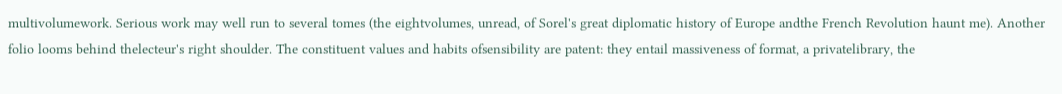multivolumework. Serious work may well run to several tomes (the eightvolumes, unread, of Sorel's great diplomatic history of Europe andthe French Revolution haunt me). Another folio looms behind thelecteur's right shoulder. The constituent values and habits ofsensibility are patent: they entail massiveness of format, a privatelibrary, the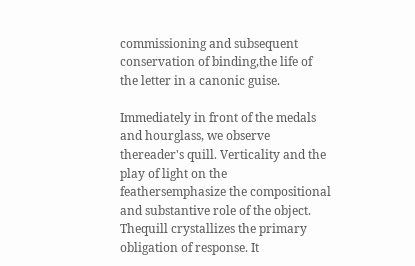commissioning and subsequent conservation of binding,the life of the letter in a canonic guise.

Immediately in front of the medals and hourglass, we observe thereader's quill. Verticality and the play of light on the feathersemphasize the compositional and substantive role of the object. Thequill crystallizes the primary obligation of response. It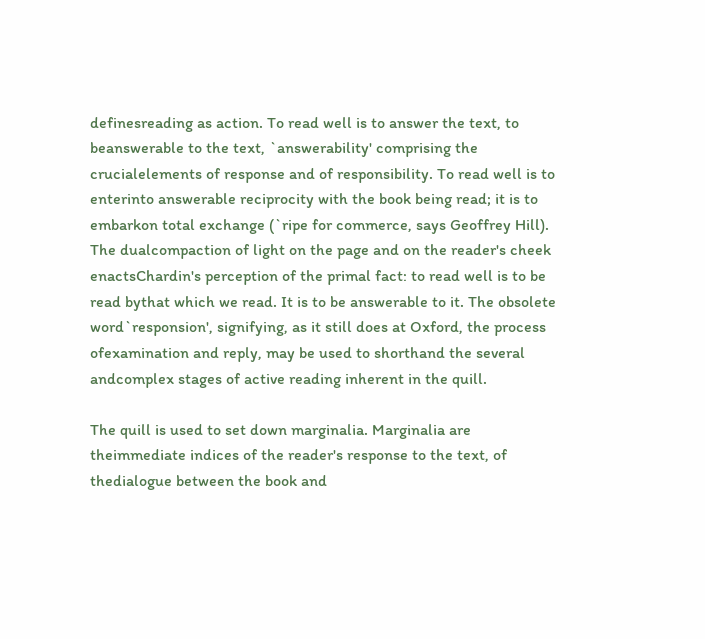definesreading as action. To read well is to answer the text, to beanswerable to the text, `answerability' comprising the crucialelements of response and of responsibility. To read well is to enterinto answerable reciprocity with the book being read; it is to embarkon total exchange (`ripe for commerce, says Geoffrey Hill). The dualcompaction of light on the page and on the reader's cheek enactsChardin's perception of the primal fact: to read well is to be read bythat which we read. It is to be answerable to it. The obsolete word`responsion', signifying, as it still does at Oxford, the process ofexamination and reply, may be used to shorthand the several andcomplex stages of active reading inherent in the quill.

The quill is used to set down marginalia. Marginalia are theimmediate indices of the reader's response to the text, of thedialogue between the book and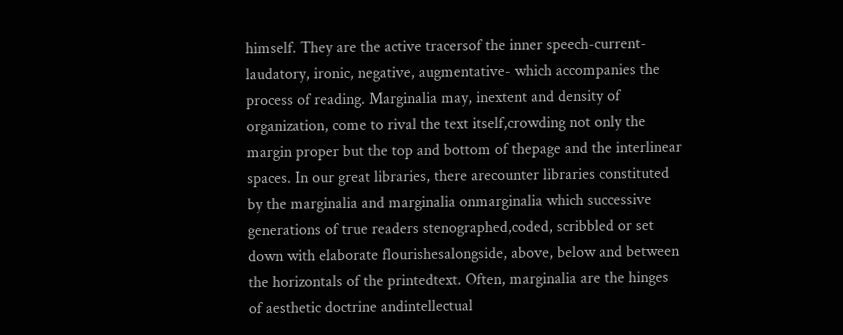himself. They are the active tracersof the inner speech-current- laudatory, ironic, negative, augmentative- which accompanies the process of reading. Marginalia may, inextent and density of organization, come to rival the text itself,crowding not only the margin proper but the top and bottom of thepage and the interlinear spaces. In our great libraries, there arecounter libraries constituted by the marginalia and marginalia onmarginalia which successive generations of true readers stenographed,coded, scribbled or set down with elaborate flourishesalongside, above, below and between the horizontals of the printedtext. Often, marginalia are the hinges of aesthetic doctrine andintellectual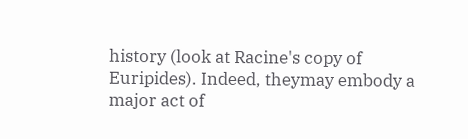history (look at Racine's copy of Euripides). Indeed, theymay embody a major act of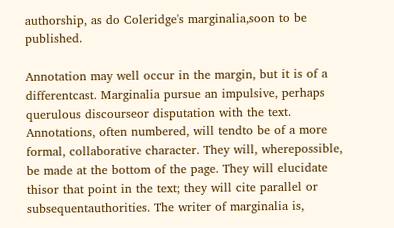authorship, as do Coleridge's marginalia,soon to be published.

Annotation may well occur in the margin, but it is of a differentcast. Marginalia pursue an impulsive, perhaps querulous discourseor disputation with the text. Annotations, often numbered, will tendto be of a more formal, collaborative character. They will, wherepossible, be made at the bottom of the page. They will elucidate thisor that point in the text; they will cite parallel or subsequentauthorities. The writer of marginalia is,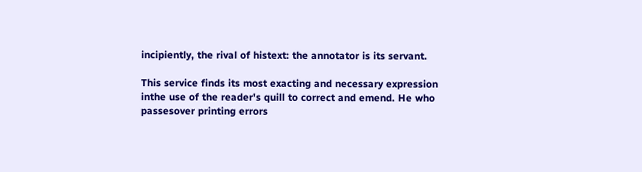incipiently, the rival of histext: the annotator is its servant.

This service finds its most exacting and necessary expression inthe use of the reader's quill to correct and emend. He who passesover printing errors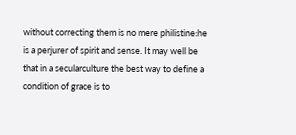without correcting them is no mere philistine:he is a perjurer of spirit and sense. It may well be that in a secularculture the best way to define a condition of grace is to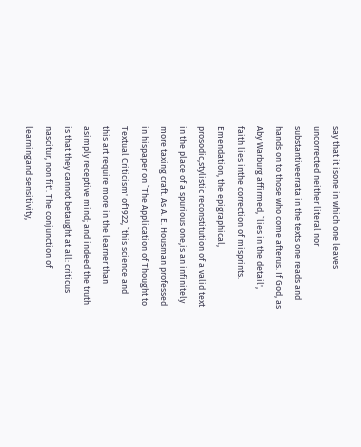say that it isone in which one leaves uncorrected neither literal nor substantiveerrata in the texts one reads and hands on to those who come afterus. If God, as Aby Warburg affirmed, `lies in the detail', faith lies inthe correction of misprints. Emendation, the epigraphical, prosodic,stylistic reconstitution of a valid text in the place of a spurious one,is an infinitely more taxing craft. As A. E. Housman professed in hispaper on `The Application of Thought to Textual Criticism' of1922, `this science and this art require more in the learner than asimply receptive mind; and indeed the truth is that they cannot betaught at all: criticus nascitur, non fit'. The conjunction of learningand sensitivity,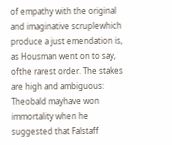of empathy with the original and imaginative scruplewhich produce a just emendation is, as Housman went on to say, ofthe rarest order. The stakes are high and ambiguous: Theobald mayhave won immortality when he suggested that Falstaff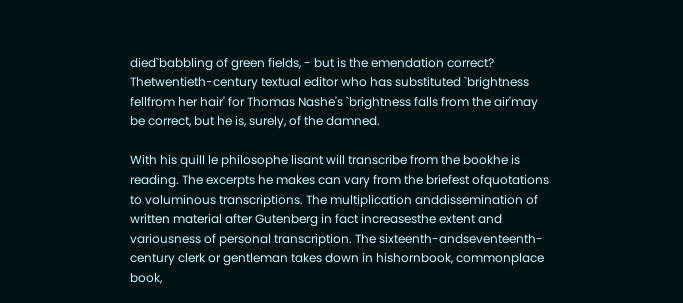died`babbling of green fields, - but is the emendation correct? Thetwentieth-century textual editor who has substituted `brightness fellfrom her hair' for Thomas Nashe's `brightness falls from the air'may be correct, but he is, surely, of the damned.

With his quill le philosophe lisant will transcribe from the bookhe is reading. The excerpts he makes can vary from the briefest ofquotations to voluminous transcriptions. The multiplication anddissemination of written material after Gutenberg in fact increasesthe extent and variousness of personal transcription. The sixteenth-andseventeenth-century clerk or gentleman takes down in hishornbook, commonplace book,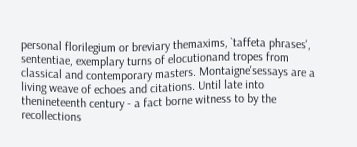personal florilegium or breviary themaxims, `taffeta phrases', sententiae, exemplary turns of elocutionand tropes from classical and contemporary masters. Montaigne'sessays are a living weave of echoes and citations. Until late into thenineteenth century - a fact borne witness to by the recollections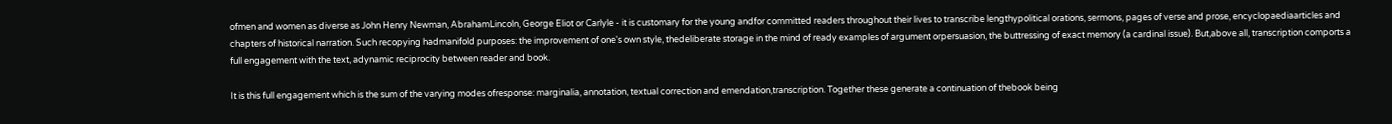ofmen and women as diverse as John Henry Newman, AbrahamLincoln, George Eliot or Carlyle - it is customary for the young andfor committed readers throughout their lives to transcribe lengthypolitical orations, sermons, pages of verse and prose, encyclopaediaarticles and chapters of historical narration. Such recopying hadmanifold purposes: the improvement of one's own style, thedeliberate storage in the mind of ready examples of argument orpersuasion, the buttressing of exact memory (a cardinal issue). But,above all, transcription comports a full engagement with the text, adynamic reciprocity between reader and book.

It is this full engagement which is the sum of the varying modes ofresponse: marginalia, annotation, textual correction and emendation,transcription. Together these generate a continuation of thebook being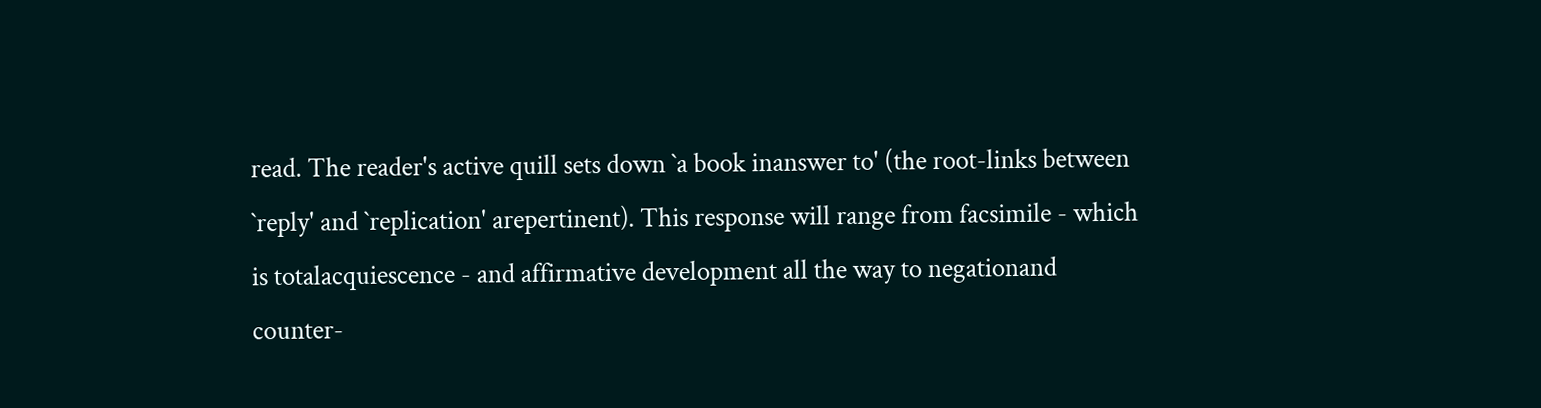read. The reader's active quill sets down `a book inanswer to' (the root-links between `reply' and `replication' arepertinent). This response will range from facsimile - which is totalacquiescence - and affirmative development all the way to negationand counter-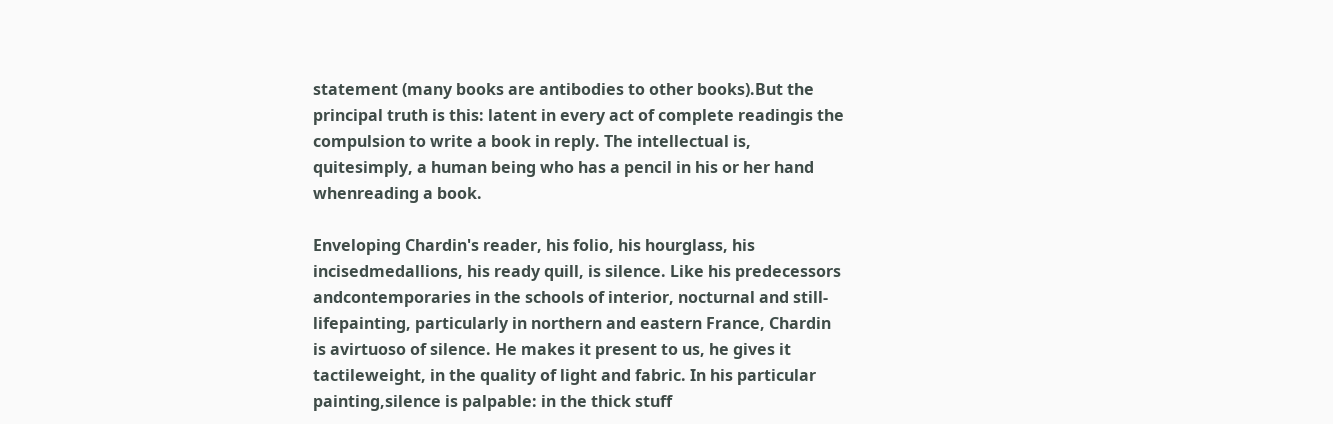statement (many books are antibodies to other books).But the principal truth is this: latent in every act of complete readingis the compulsion to write a book in reply. The intellectual is, quitesimply, a human being who has a pencil in his or her hand whenreading a book.

Enveloping Chardin's reader, his folio, his hourglass, his incisedmedallions, his ready quill, is silence. Like his predecessors andcontemporaries in the schools of interior, nocturnal and still-lifepainting, particularly in northern and eastern France, Chardin is avirtuoso of silence. He makes it present to us, he gives it tactileweight, in the quality of light and fabric. In his particular painting,silence is palpable: in the thick stuff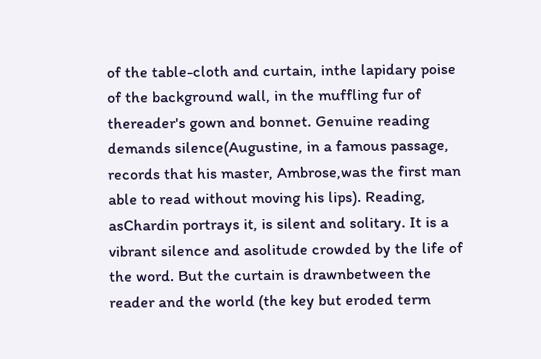of the table-cloth and curtain, inthe lapidary poise of the background wall, in the muffling fur of thereader's gown and bonnet. Genuine reading demands silence(Augustine, in a famous passage, records that his master, Ambrose,was the first man able to read without moving his lips). Reading, asChardin portrays it, is silent and solitary. It is a vibrant silence and asolitude crowded by the life of the word. But the curtain is drawnbetween the reader and the world (the key but eroded term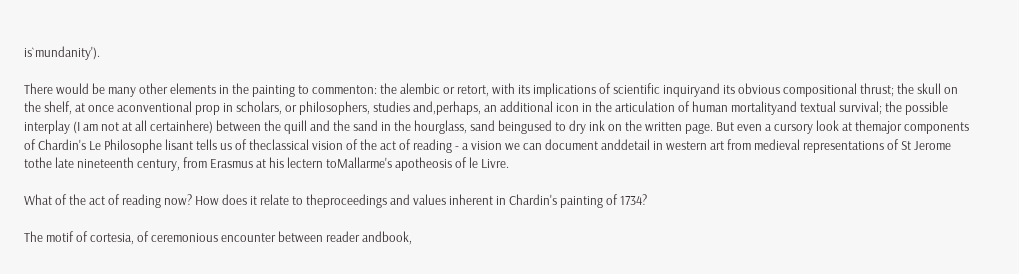is`mundanity').

There would be many other elements in the painting to commenton: the alembic or retort, with its implications of scientific inquiryand its obvious compositional thrust; the skull on the shelf, at once aconventional prop in scholars, or philosophers, studies and,perhaps, an additional icon in the articulation of human mortalityand textual survival; the possible interplay (I am not at all certainhere) between the quill and the sand in the hourglass, sand beingused to dry ink on the written page. But even a cursory look at themajor components of Chardin's Le Philosophe lisant tells us of theclassical vision of the act of reading - a vision we can document anddetail in western art from medieval representations of St Jerome tothe late nineteenth century, from Erasmus at his lectern toMallarme's apotheosis of le Livre.

What of the act of reading now? How does it relate to theproceedings and values inherent in Chardin's painting of 1734?

The motif of cortesia, of ceremonious encounter between reader andbook,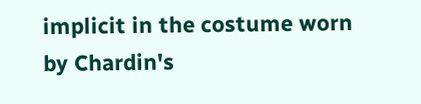implicit in the costume worn by Chardin's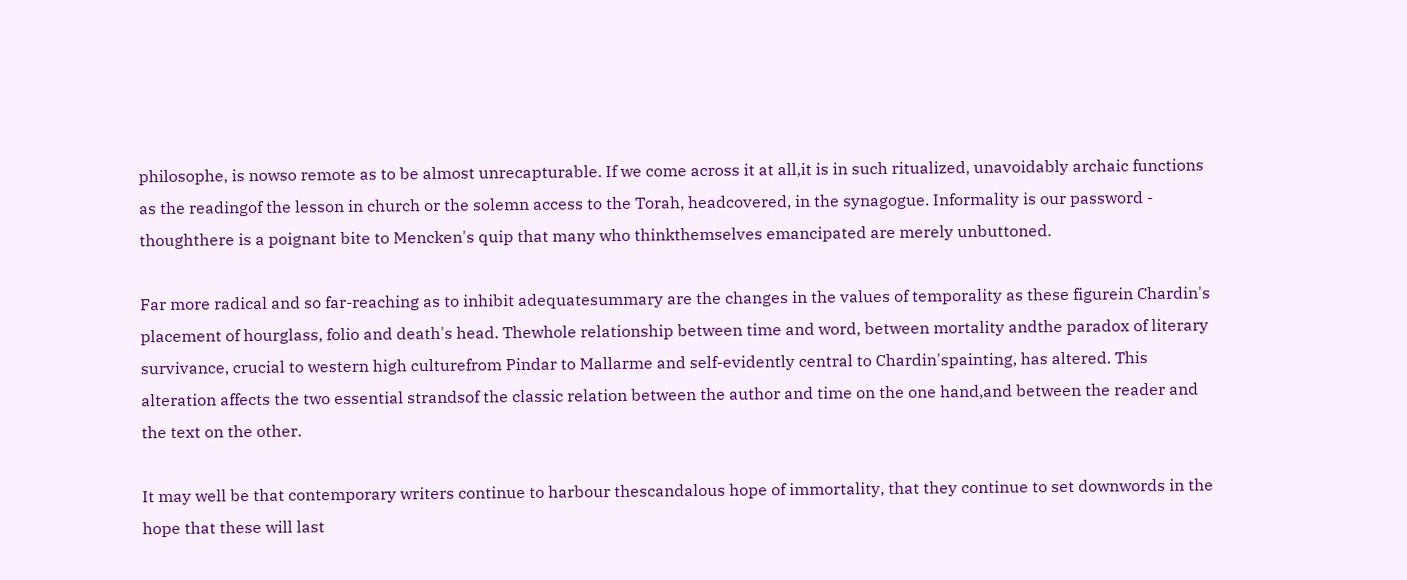philosophe, is nowso remote as to be almost unrecapturable. If we come across it at all,it is in such ritualized, unavoidably archaic functions as the readingof the lesson in church or the solemn access to the Torah, headcovered, in the synagogue. Informality is our password - thoughthere is a poignant bite to Mencken's quip that many who thinkthemselves emancipated are merely unbuttoned.

Far more radical and so far-reaching as to inhibit adequatesummary are the changes in the values of temporality as these figurein Chardin's placement of hourglass, folio and death's head. Thewhole relationship between time and word, between mortality andthe paradox of literary survivance, crucial to western high culturefrom Pindar to Mallarme and self-evidently central to Chardin'spainting, has altered. This alteration affects the two essential strandsof the classic relation between the author and time on the one hand,and between the reader and the text on the other.

It may well be that contemporary writers continue to harbour thescandalous hope of immortality, that they continue to set downwords in the hope that these will last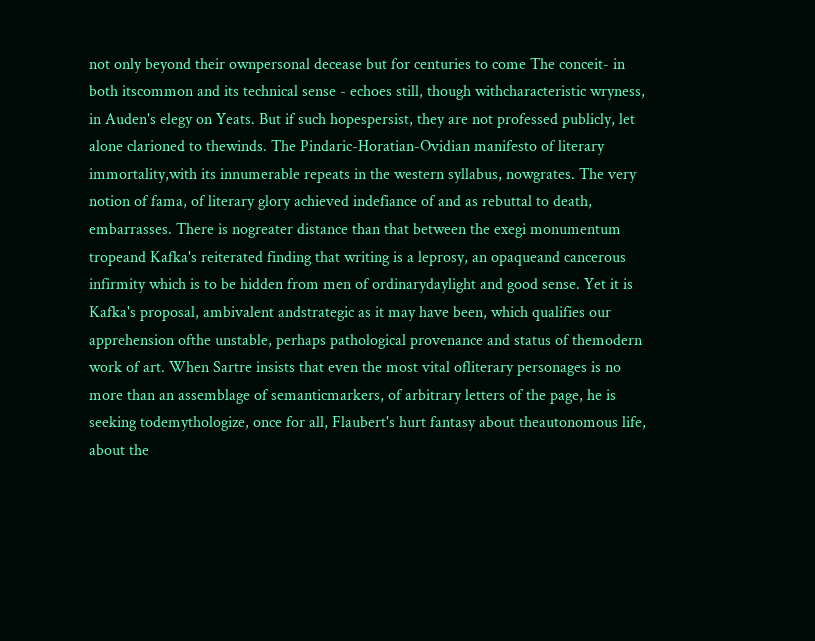not only beyond their ownpersonal decease but for centuries to come The conceit- in both itscommon and its technical sense - echoes still, though withcharacteristic wryness, in Auden's elegy on Yeats. But if such hopespersist, they are not professed publicly, let alone clarioned to thewinds. The Pindaric-Horatian-Ovidian manifesto of literary immortality,with its innumerable repeats in the western syllabus, nowgrates. The very notion of fama, of literary glory achieved indefiance of and as rebuttal to death, embarrasses. There is nogreater distance than that between the exegi monumentum tropeand Kafka's reiterated finding that writing is a leprosy, an opaqueand cancerous infirmity which is to be hidden from men of ordinarydaylight and good sense. Yet it is Kafka's proposal, ambivalent andstrategic as it may have been, which qualifies our apprehension ofthe unstable, perhaps pathological provenance and status of themodern work of art. When Sartre insists that even the most vital ofliterary personages is no more than an assemblage of semanticmarkers, of arbitrary letters of the page, he is seeking todemythologize, once for all, Flaubert's hurt fantasy about theautonomous life, about the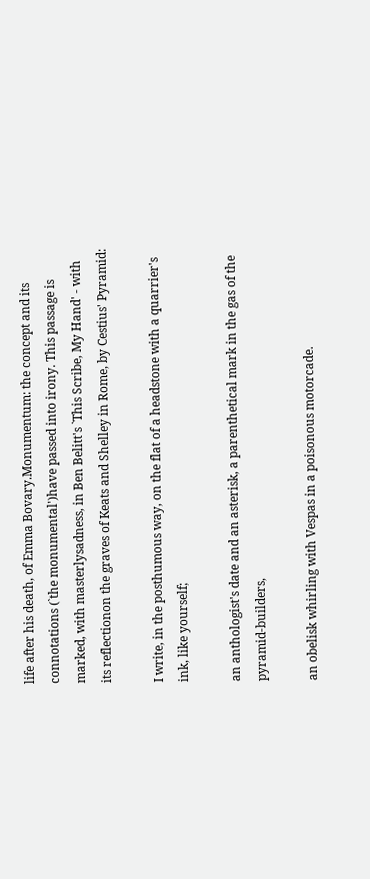life after his death, of Emma Bovary.Monumentum: the concept and its connotations (`the monumental')have passed into irony. This passage is marked, with masterlysadness, in Ben Belitt's `This Scribe, My Hand' - with its reflectionon the graves of Keats and Shelley in Rome, by Cestius' Pyramid:

I write, in the posthumous way, on the flat of a headstone with a quarrier's ink, like yourself;

an anthologist's date and an asterisk, a parenthetical mark in the gas of the pyramid-builders,

an obelisk whirling with Vespas in a poisonous motorcade.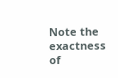Note the exactness of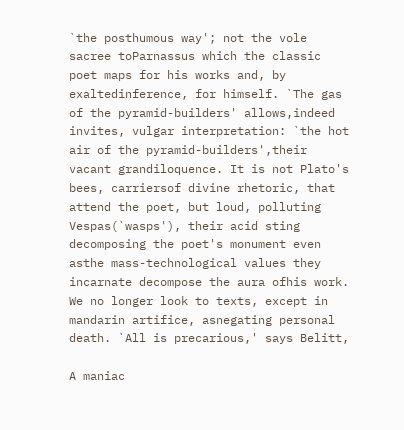`the posthumous way'; not the vole sacree toParnassus which the classic poet maps for his works and, by exaltedinference, for himself. `The gas of the pyramid-builders' allows,indeed invites, vulgar interpretation: `the hot air of the pyramid-builders',their vacant grandiloquence. It is not Plato's bees, carriersof divine rhetoric, that attend the poet, but loud, polluting Vespas(`wasps'), their acid sting decomposing the poet's monument even asthe mass-technological values they incarnate decompose the aura ofhis work. We no longer look to texts, except in mandarin artifice, asnegating personal death. `All is precarious,' says Belitt,

A maniac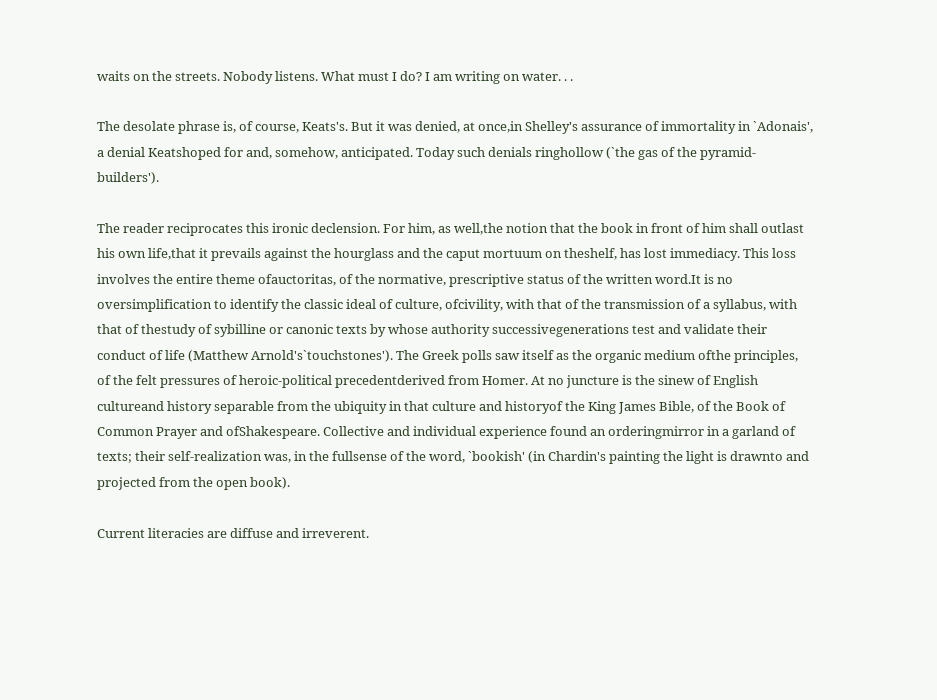waits on the streets. Nobody listens. What must I do? I am writing on water. . .

The desolate phrase is, of course, Keats's. But it was denied, at once,in Shelley's assurance of immortality in `Adonais', a denial Keatshoped for and, somehow, anticipated. Today such denials ringhollow (`the gas of the pyramid-builders').

The reader reciprocates this ironic declension. For him, as well,the notion that the book in front of him shall outlast his own life,that it prevails against the hourglass and the caput mortuum on theshelf, has lost immediacy. This loss involves the entire theme ofauctoritas, of the normative, prescriptive status of the written word.It is no oversimplification to identify the classic ideal of culture, ofcivility, with that of the transmission of a syllabus, with that of thestudy of sybilline or canonic texts by whose authority successivegenerations test and validate their conduct of life (Matthew Arnold's`touchstones'). The Greek polls saw itself as the organic medium ofthe principles, of the felt pressures of heroic-political precedentderived from Homer. At no juncture is the sinew of English cultureand history separable from the ubiquity in that culture and historyof the King James Bible, of the Book of Common Prayer and ofShakespeare. Collective and individual experience found an orderingmirror in a garland of texts; their self-realization was, in the fullsense of the word, `bookish' (in Chardin's painting the light is drawnto and projected from the open book).

Current literacies are diffuse and irreverent.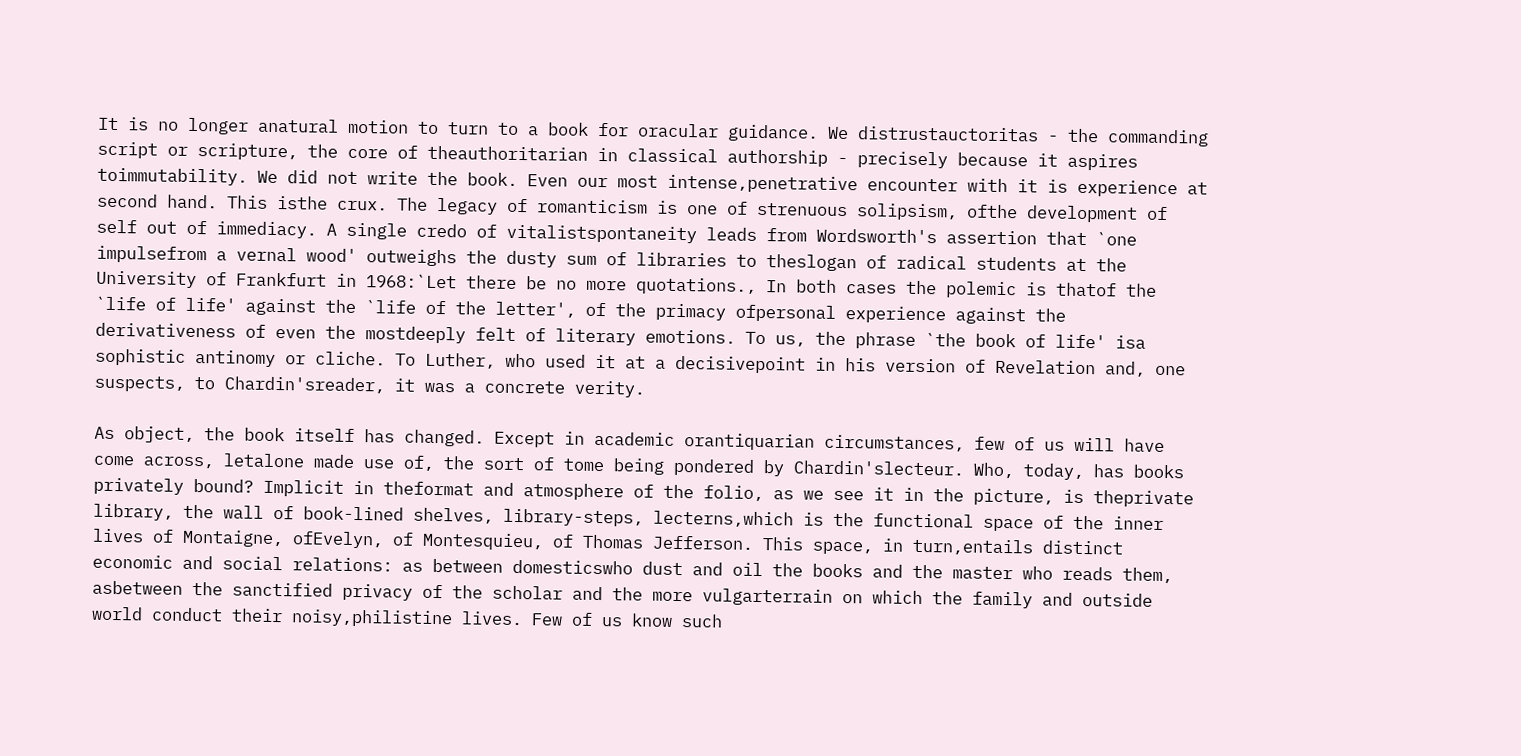It is no longer anatural motion to turn to a book for oracular guidance. We distrustauctoritas - the commanding script or scripture, the core of theauthoritarian in classical authorship - precisely because it aspires toimmutability. We did not write the book. Even our most intense,penetrative encounter with it is experience at second hand. This isthe crux. The legacy of romanticism is one of strenuous solipsism, ofthe development of self out of immediacy. A single credo of vitalistspontaneity leads from Wordsworth's assertion that `one impulsefrom a vernal wood' outweighs the dusty sum of libraries to theslogan of radical students at the University of Frankfurt in 1968:`Let there be no more quotations., In both cases the polemic is thatof the `life of life' against the `life of the letter', of the primacy ofpersonal experience against the derivativeness of even the mostdeeply felt of literary emotions. To us, the phrase `the book of life' isa sophistic antinomy or cliche. To Luther, who used it at a decisivepoint in his version of Revelation and, one suspects, to Chardin'sreader, it was a concrete verity.

As object, the book itself has changed. Except in academic orantiquarian circumstances, few of us will have come across, letalone made use of, the sort of tome being pondered by Chardin'slecteur. Who, today, has books privately bound? Implicit in theformat and atmosphere of the folio, as we see it in the picture, is theprivate library, the wall of book-lined shelves, library-steps, lecterns,which is the functional space of the inner lives of Montaigne, ofEvelyn, of Montesquieu, of Thomas Jefferson. This space, in turn,entails distinct economic and social relations: as between domesticswho dust and oil the books and the master who reads them, asbetween the sanctified privacy of the scholar and the more vulgarterrain on which the family and outside world conduct their noisy,philistine lives. Few of us know such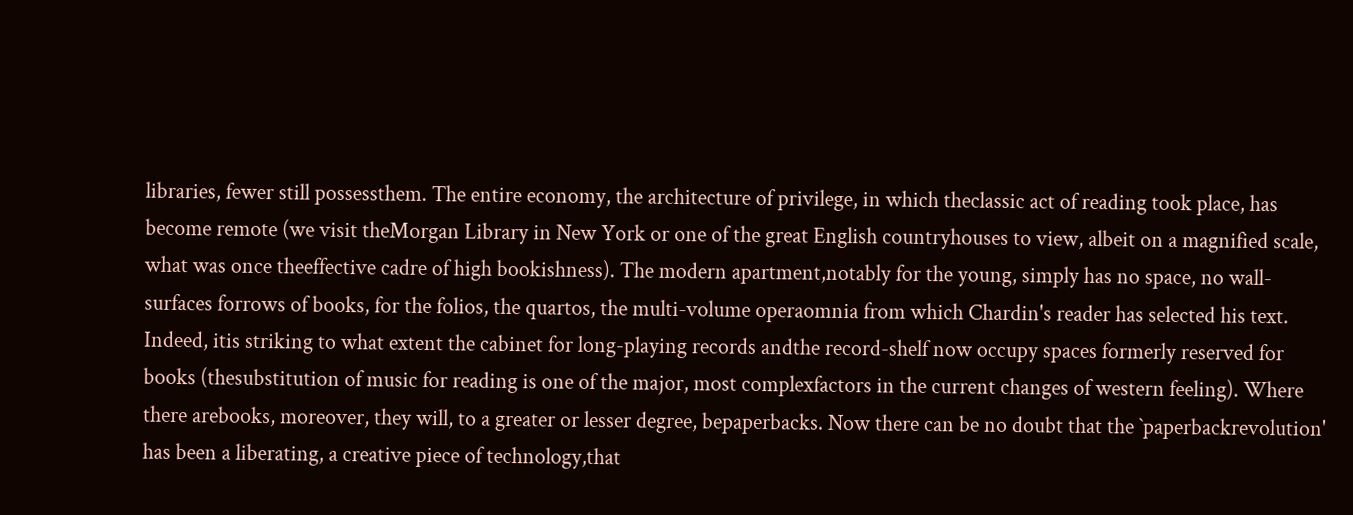libraries, fewer still possessthem. The entire economy, the architecture of privilege, in which theclassic act of reading took place, has become remote (we visit theMorgan Library in New York or one of the great English countryhouses to view, albeit on a magnified scale, what was once theeffective cadre of high bookishness). The modern apartment,notably for the young, simply has no space, no wall-surfaces forrows of books, for the folios, the quartos, the multi-volume operaomnia from which Chardin's reader has selected his text. Indeed, itis striking to what extent the cabinet for long-playing records andthe record-shelf now occupy spaces formerly reserved for books (thesubstitution of music for reading is one of the major, most complexfactors in the current changes of western feeling). Where there arebooks, moreover, they will, to a greater or lesser degree, bepaperbacks. Now there can be no doubt that the `paperbackrevolution' has been a liberating, a creative piece of technology,that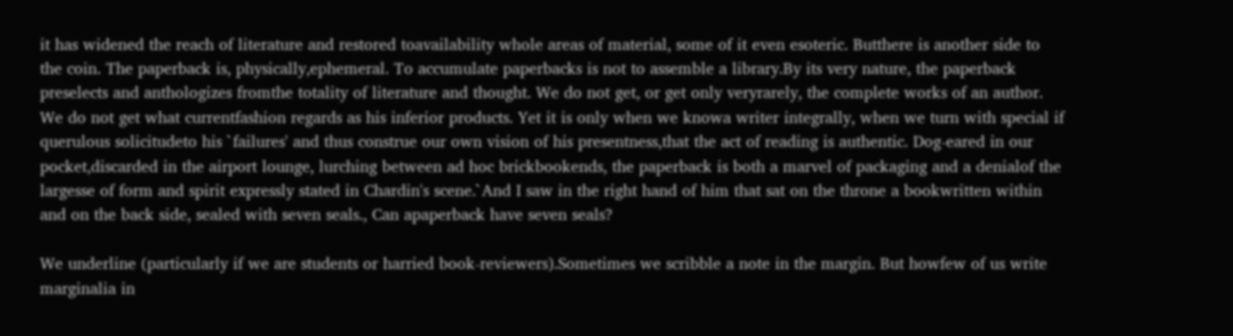it has widened the reach of literature and restored toavailability whole areas of material, some of it even esoteric. Butthere is another side to the coin. The paperback is, physically,ephemeral. To accumulate paperbacks is not to assemble a library.By its very nature, the paperback preselects and anthologizes fromthe totality of literature and thought. We do not get, or get only veryrarely, the complete works of an author. We do not get what currentfashion regards as his inferior products. Yet it is only when we knowa writer integrally, when we turn with special if querulous solicitudeto his `failures' and thus construe our own vision of his presentness,that the act of reading is authentic. Dog-eared in our pocket,discarded in the airport lounge, lurching between ad hoc brickbookends, the paperback is both a marvel of packaging and a denialof the largesse of form and spirit expressly stated in Chardin's scene.`And I saw in the right hand of him that sat on the throne a bookwritten within and on the back side, sealed with seven seals., Can apaperback have seven seals?

We underline (particularly if we are students or harried book-reviewers).Sometimes we scribble a note in the margin. But howfew of us write marginalia in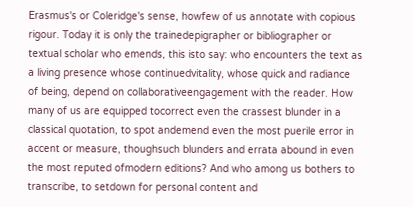Erasmus's or Coleridge's sense, howfew of us annotate with copious rigour. Today it is only the trainedepigrapher or bibliographer or textual scholar who emends, this isto say: who encounters the text as a living presence whose continuedvitality, whose quick and radiance of being, depend on collaborativeengagement with the reader. How many of us are equipped tocorrect even the crassest blunder in a classical quotation, to spot andemend even the most puerile error in accent or measure, thoughsuch blunders and errata abound in even the most reputed ofmodern editions? And who among us bothers to transcribe, to setdown for personal content and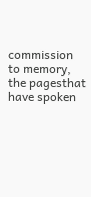commission to memory, the pagesthat have spoken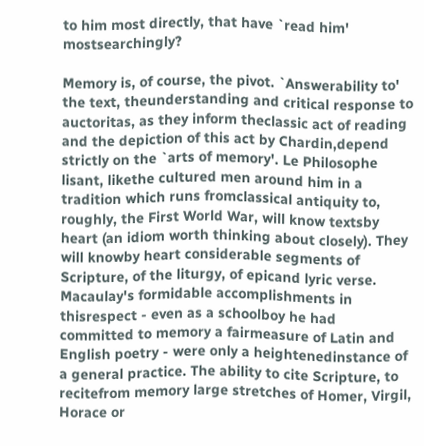to him most directly, that have `read him' mostsearchingly?

Memory is, of course, the pivot. `Answerability to' the text, theunderstanding and critical response to auctoritas, as they inform theclassic act of reading and the depiction of this act by Chardin,depend strictly on the `arts of memory'. Le Philosophe lisant, likethe cultured men around him in a tradition which runs fromclassical antiquity to, roughly, the First World War, will know textsby heart (an idiom worth thinking about closely). They will knowby heart considerable segments of Scripture, of the liturgy, of epicand lyric verse. Macaulay's formidable accomplishments in thisrespect - even as a schoolboy he had committed to memory a fairmeasure of Latin and English poetry - were only a heightenedinstance of a general practice. The ability to cite Scripture, to recitefrom memory large stretches of Homer, Virgil, Horace or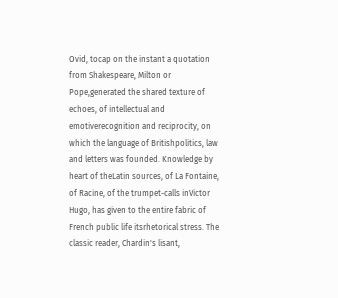Ovid, tocap on the instant a quotation from Shakespeare, Milton or Pope,generated the shared texture of echoes, of intellectual and emotiverecognition and reciprocity, on which the language of Britishpolitics, law and letters was founded. Knowledge by heart of theLatin sources, of La Fontaine, of Racine, of the trumpet-calls inVictor Hugo, has given to the entire fabric of French public life itsrhetorical stress. The classic reader, Chardin's lisant,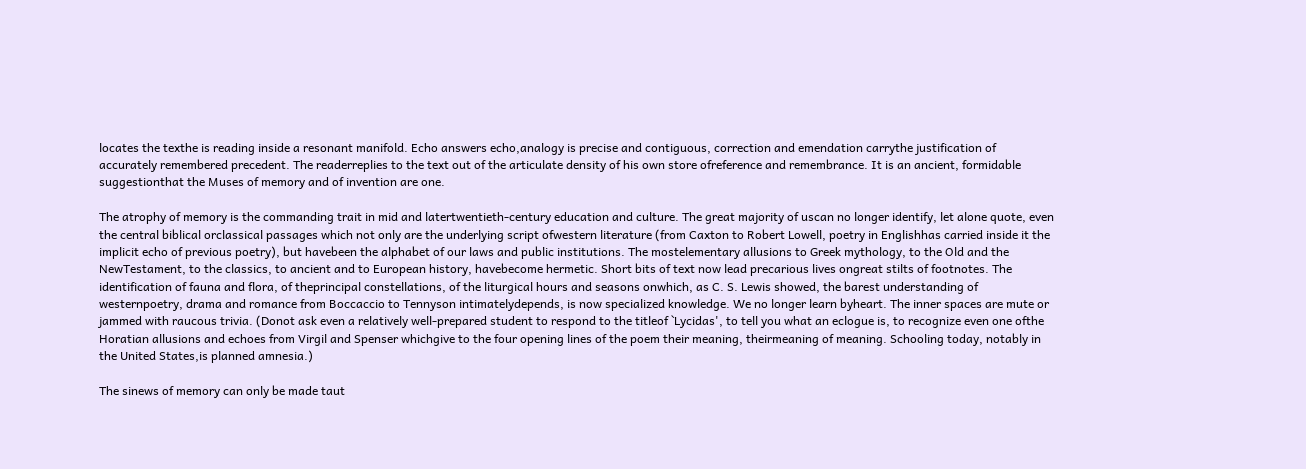locates the texthe is reading inside a resonant manifold. Echo answers echo,analogy is precise and contiguous, correction and emendation carrythe justification of accurately remembered precedent. The readerreplies to the text out of the articulate density of his own store ofreference and remembrance. It is an ancient, formidable suggestionthat the Muses of memory and of invention are one.

The atrophy of memory is the commanding trait in mid and latertwentieth-century education and culture. The great majority of uscan no longer identify, let alone quote, even the central biblical orclassical passages which not only are the underlying script ofwestern literature (from Caxton to Robert Lowell, poetry in Englishhas carried inside it the implicit echo of previous poetry), but havebeen the alphabet of our laws and public institutions. The mostelementary allusions to Greek mythology, to the Old and the NewTestament, to the classics, to ancient and to European history, havebecome hermetic. Short bits of text now lead precarious lives ongreat stilts of footnotes. The identification of fauna and flora, of theprincipal constellations, of the liturgical hours and seasons onwhich, as C. S. Lewis showed, the barest understanding of westernpoetry, drama and romance from Boccaccio to Tennyson intimatelydepends, is now specialized knowledge. We no longer learn byheart. The inner spaces are mute or jammed with raucous trivia. (Donot ask even a relatively well-prepared student to respond to the titleof `Lycidas', to tell you what an eclogue is, to recognize even one ofthe Horatian allusions and echoes from Virgil and Spenser whichgive to the four opening lines of the poem their meaning, theirmeaning of meaning. Schooling today, notably in the United States,is planned amnesia.)

The sinews of memory can only be made taut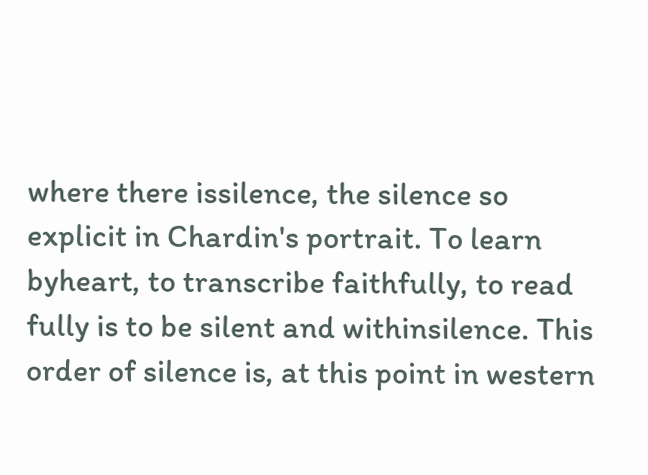where there issilence, the silence so explicit in Chardin's portrait. To learn byheart, to transcribe faithfully, to read fully is to be silent and withinsilence. This order of silence is, at this point in western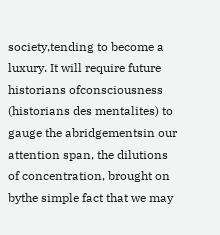society,tending to become a luxury. It will require future historians ofconsciousness (historians des mentalites) to gauge the abridgementsin our attention span, the dilutions of concentration, brought on bythe simple fact that we may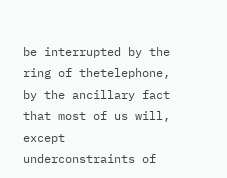be interrupted by the ring of thetelephone, by the ancillary fact that most of us will, except underconstraints of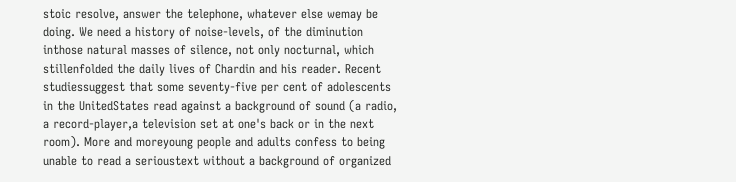stoic resolve, answer the telephone, whatever else wemay be doing. We need a history of noise-levels, of the diminution inthose natural masses of silence, not only nocturnal, which stillenfolded the daily lives of Chardin and his reader. Recent studiessuggest that some seventy-five per cent of adolescents in the UnitedStates read against a background of sound (a radio, a record-player,a television set at one's back or in the next room). More and moreyoung people and adults confess to being unable to read a serioustext without a background of organized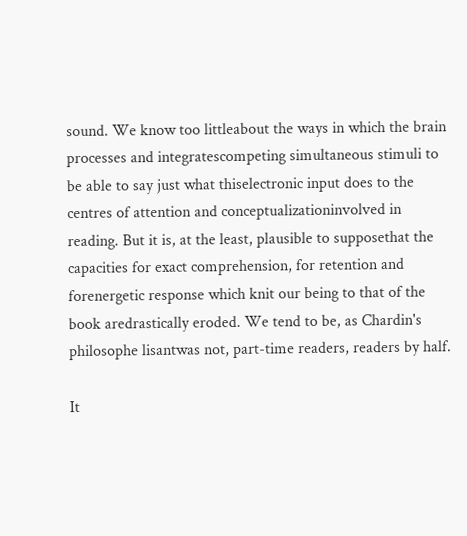sound. We know too littleabout the ways in which the brain processes and integratescompeting simultaneous stimuli to be able to say just what thiselectronic input does to the centres of attention and conceptualizationinvolved in reading. But it is, at the least, plausible to supposethat the capacities for exact comprehension, for retention and forenergetic response which knit our being to that of the book aredrastically eroded. We tend to be, as Chardin's philosophe lisantwas not, part-time readers, readers by half.

It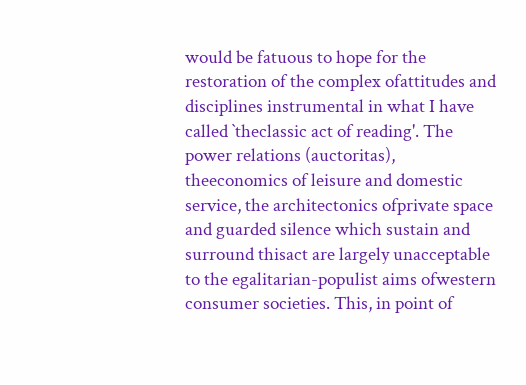would be fatuous to hope for the restoration of the complex ofattitudes and disciplines instrumental in what I have called `theclassic act of reading'. The power relations (auctoritas), theeconomics of leisure and domestic service, the architectonics ofprivate space and guarded silence which sustain and surround thisact are largely unacceptable to the egalitarian-populist aims ofwestern consumer societies. This, in point of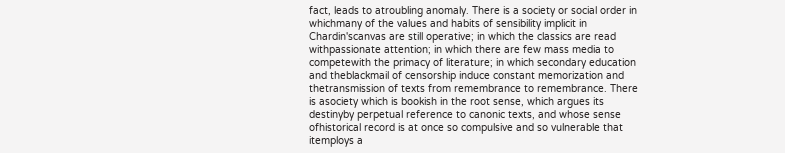fact, leads to atroubling anomaly. There is a society or social order in whichmany of the values and habits of sensibility implicit in Chardin'scanvas are still operative; in which the classics are read withpassionate attention; in which there are few mass media to competewith the primacy of literature; in which secondary education and theblackmail of censorship induce constant memorization and thetransmission of texts from remembrance to remembrance. There is asociety which is bookish in the root sense, which argues its destinyby perpetual reference to canonic texts, and whose sense ofhistorical record is at once so compulsive and so vulnerable that itemploys a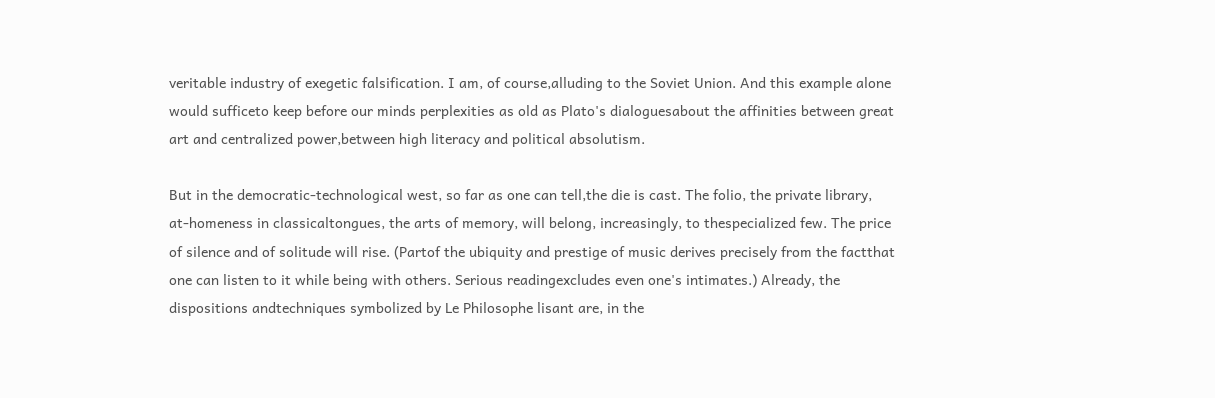veritable industry of exegetic falsification. I am, of course,alluding to the Soviet Union. And this example alone would sufficeto keep before our minds perplexities as old as Plato's dialoguesabout the affinities between great art and centralized power,between high literacy and political absolutism.

But in the democratic-technological west, so far as one can tell,the die is cast. The folio, the private library, at-homeness in classicaltongues, the arts of memory, will belong, increasingly, to thespecialized few. The price of silence and of solitude will rise. (Partof the ubiquity and prestige of music derives precisely from the factthat one can listen to it while being with others. Serious readingexcludes even one's intimates.) Already, the dispositions andtechniques symbolized by Le Philosophe lisant are, in the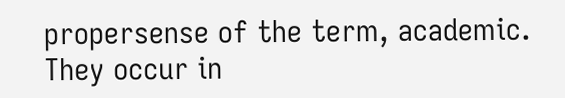propersense of the term, academic. They occur in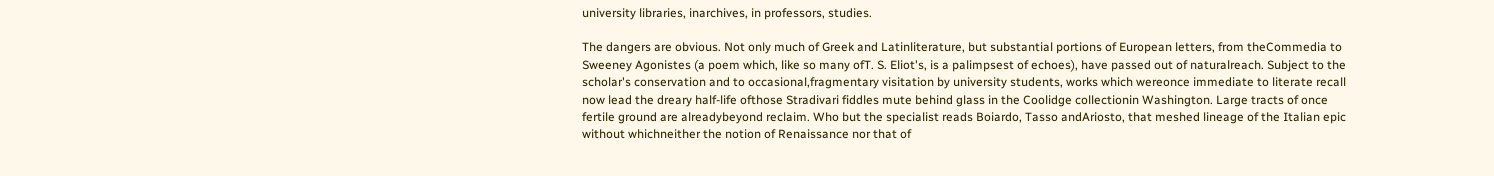university libraries, inarchives, in professors, studies.

The dangers are obvious. Not only much of Greek and Latinliterature, but substantial portions of European letters, from theCommedia to Sweeney Agonistes (a poem which, like so many ofT. S. Eliot's, is a palimpsest of echoes), have passed out of naturalreach. Subject to the scholar's conservation and to occasional,fragmentary visitation by university students, works which wereonce immediate to literate recall now lead the dreary half-life ofthose Stradivari fiddles mute behind glass in the Coolidge collectionin Washington. Large tracts of once fertile ground are alreadybeyond reclaim. Who but the specialist reads Boiardo, Tasso andAriosto, that meshed lineage of the Italian epic without whichneither the notion of Renaissance nor that of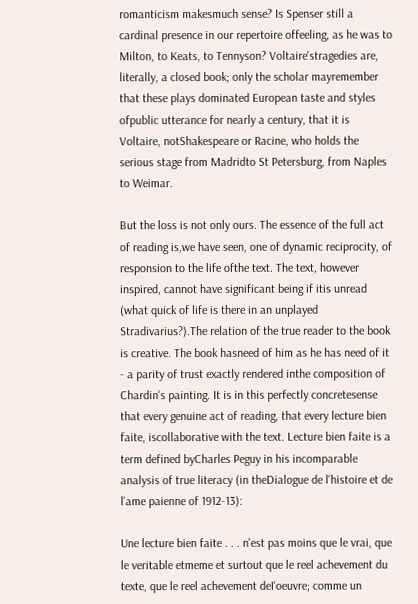romanticism makesmuch sense? Is Spenser still a cardinal presence in our repertoire offeeling, as he was to Milton, to Keats, to Tennyson? Voltaire'stragedies are, literally, a closed book; only the scholar mayremember that these plays dominated European taste and styles ofpublic utterance for nearly a century, that it is Voltaire, notShakespeare or Racine, who holds the serious stage from Madridto St Petersburg, from Naples to Weimar.

But the loss is not only ours. The essence of the full act of reading is,we have seen, one of dynamic reciprocity, of responsion to the life ofthe text. The text, however inspired, cannot have significant being if itis unread (what quick of life is there in an unplayed Stradivarius?).The relation of the true reader to the book is creative. The book hasneed of him as he has need of it - a parity of trust exactly rendered inthe composition of Chardin's painting. It is in this perfectly concretesense that every genuine act of reading, that every lecture bien faite, iscollaborative with the text. Lecture bien faite is a term defined byCharles Peguy in his incomparable analysis of true literacy (in theDialogue de l'histoire et de l'ame paienne of 1912-13):

Une lecture bien faite . . . n'est pas moins que le vrai, que le veritable etmeme et surtout que le reel achevement du texte, que le reel achevement deI'oeuvre; comme un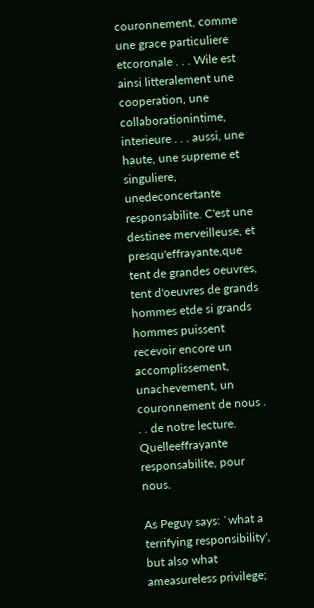couronnement, comme une grace particuliere etcoronale . . . Wile est ainsi litteralement une cooperation, une collaborationintime, interieure . . . aussi, une haute, une supreme et singuliere, unedeconcertante responsabilite. C'est une destinee merveilleuse, et presqu'effrayante,que tent de grandes oeuvres, tent d'oeuvres de grands hommes etde si grands hommes puissent recevoir encore un accomplissement, unachevement, un couronnement de nous . . . de notre lecture. Quelleeffrayante responsabilite, pour nous.

As Peguy says: `what a terrifying responsibility', but also what ameasureless privilege;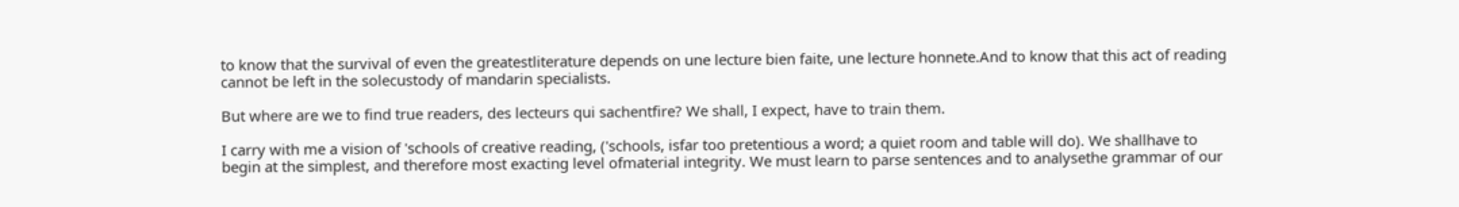to know that the survival of even the greatestliterature depends on une lecture bien faite, une lecture honnete.And to know that this act of reading cannot be left in the solecustody of mandarin specialists.

But where are we to find true readers, des lecteurs qui sachentfire? We shall, I expect, have to train them.

I carry with me a vision of 'schools of creative reading, ('schools, isfar too pretentious a word; a quiet room and table will do). We shallhave to begin at the simplest, and therefore most exacting level ofmaterial integrity. We must learn to parse sentences and to analysethe grammar of our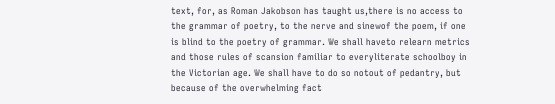text, for, as Roman Jakobson has taught us,there is no access to the grammar of poetry, to the nerve and sinewof the poem, if one is blind to the poetry of grammar. We shall haveto relearn metrics and those rules of scansion familiar to everyliterate schoolboy in the Victorian age. We shall have to do so notout of pedantry, but because of the overwhelming fact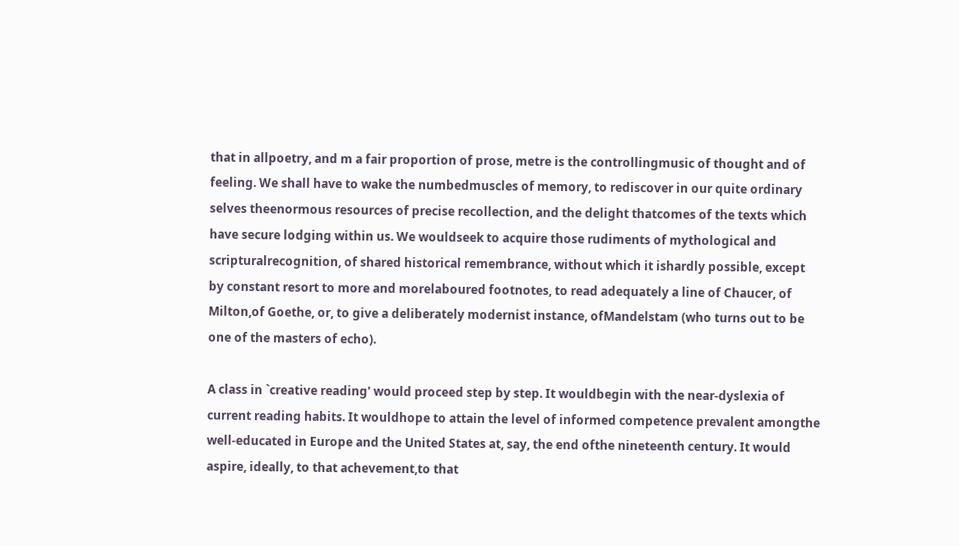that in allpoetry, and m a fair proportion of prose, metre is the controllingmusic of thought and of feeling. We shall have to wake the numbedmuscles of memory, to rediscover in our quite ordinary selves theenormous resources of precise recollection, and the delight thatcomes of the texts which have secure lodging within us. We wouldseek to acquire those rudiments of mythological and scripturalrecognition, of shared historical remembrance, without which it ishardly possible, except by constant resort to more and morelaboured footnotes, to read adequately a line of Chaucer, of Milton,of Goethe, or, to give a deliberately modernist instance, ofMandelstam (who turns out to be one of the masters of echo).

A class in `creative reading' would proceed step by step. It wouldbegin with the near-dyslexia of current reading habits. It wouldhope to attain the level of informed competence prevalent amongthe well-educated in Europe and the United States at, say, the end ofthe nineteenth century. It would aspire, ideally, to that achevement,to that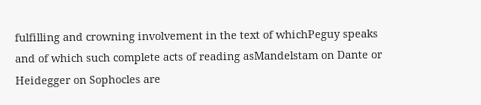fulfilling and crowning involvement in the text of whichPeguy speaks and of which such complete acts of reading asMandelstam on Dante or Heidegger on Sophocles are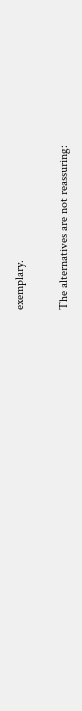exemplary.

The alternatives are not reassuring: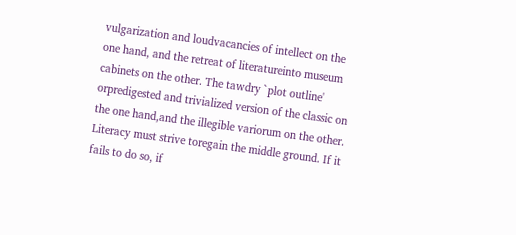vulgarization and loudvacancies of intellect on the one hand, and the retreat of literatureinto museum cabinets on the other. The tawdry `plot outline' orpredigested and trivialized version of the classic on the one hand,and the illegible variorum on the other. Literacy must strive toregain the middle ground. If it fails to do so, if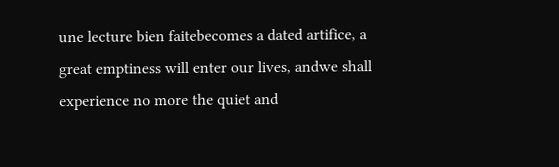une lecture bien faitebecomes a dated artifice, a great emptiness will enter our lives, andwe shall experience no more the quiet and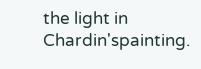the light in Chardin'spainting.